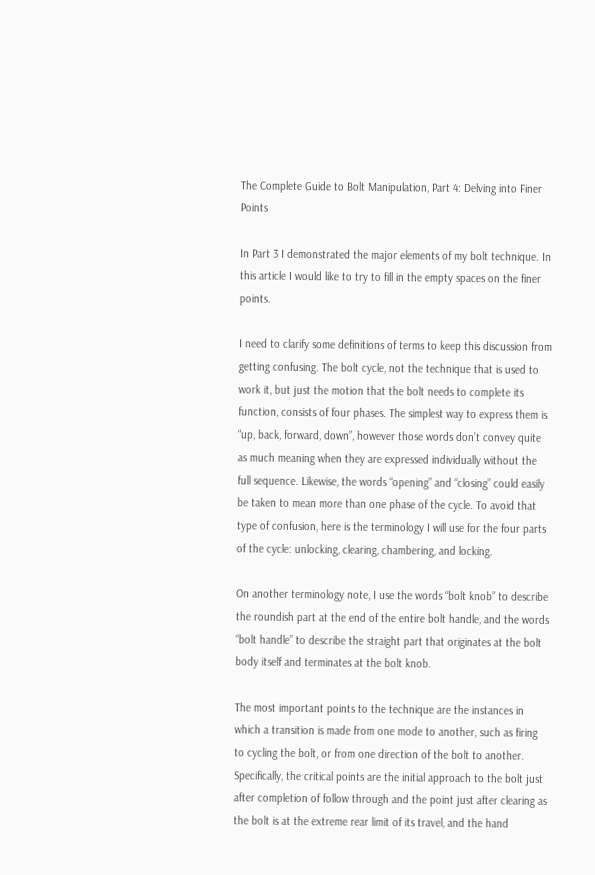The Complete Guide to Bolt Manipulation, Part 4: Delving into Finer Points

In Part 3 I demonstrated the major elements of my bolt technique. In this article I would like to try to fill in the empty spaces on the finer points.

I need to clarify some definitions of terms to keep this discussion from getting confusing. The bolt cycle, not the technique that is used to work it, but just the motion that the bolt needs to complete its function, consists of four phases. The simplest way to express them is “up, back, forward, down”, however those words don’t convey quite as much meaning when they are expressed individually without the full sequence. Likewise, the words “opening” and “closing” could easily be taken to mean more than one phase of the cycle. To avoid that type of confusion, here is the terminology I will use for the four parts of the cycle: unlocking, clearing, chambering, and locking.

On another terminology note, I use the words “bolt knob” to describe the roundish part at the end of the entire bolt handle, and the words “bolt handle” to describe the straight part that originates at the bolt body itself and terminates at the bolt knob.

The most important points to the technique are the instances in which a transition is made from one mode to another, such as firing to cycling the bolt, or from one direction of the bolt to another. Specifically, the critical points are the initial approach to the bolt just after completion of follow through and the point just after clearing as the bolt is at the extreme rear limit of its travel, and the hand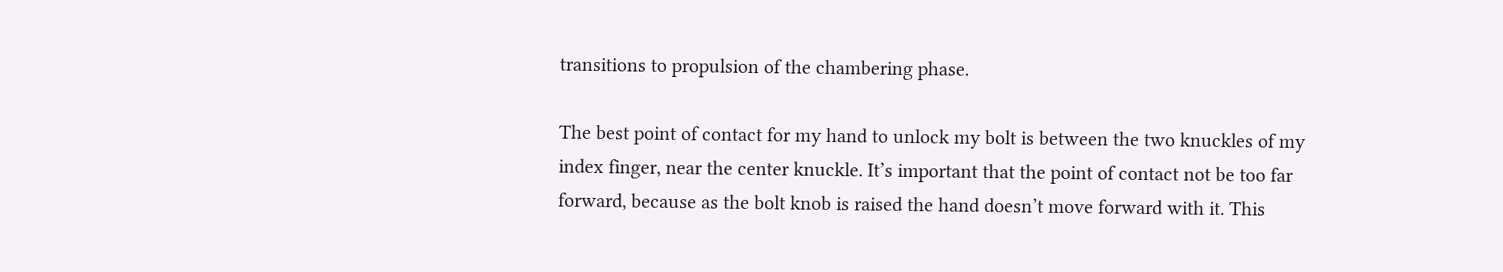transitions to propulsion of the chambering phase.

The best point of contact for my hand to unlock my bolt is between the two knuckles of my index finger, near the center knuckle. It’s important that the point of contact not be too far forward, because as the bolt knob is raised the hand doesn’t move forward with it. This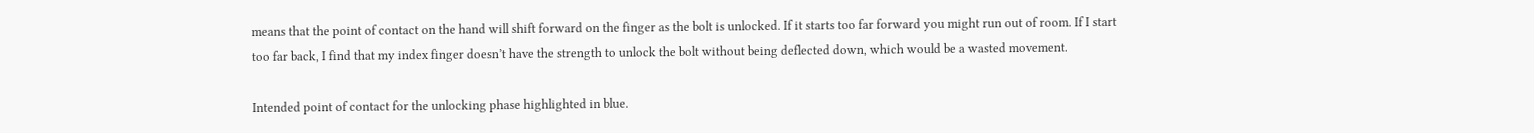means that the point of contact on the hand will shift forward on the finger as the bolt is unlocked. If it starts too far forward you might run out of room. If I start too far back, I find that my index finger doesn’t have the strength to unlock the bolt without being deflected down, which would be a wasted movement.

Intended point of contact for the unlocking phase highlighted in blue.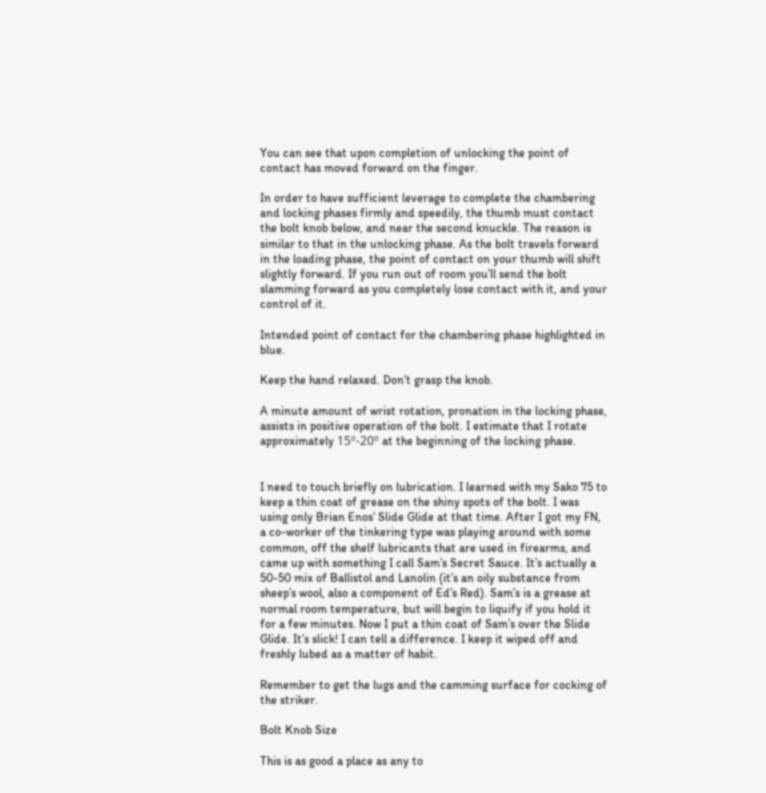You can see that upon completion of unlocking the point of contact has moved forward on the finger.

In order to have sufficient leverage to complete the chambering and locking phases firmly and speedily, the thumb must contact the bolt knob below, and near the second knuckle. The reason is similar to that in the unlocking phase. As the bolt travels forward in the loading phase, the point of contact on your thumb will shift slightly forward. If you run out of room you’ll send the bolt slamming forward as you completely lose contact with it, and your control of it.

Intended point of contact for the chambering phase highlighted in blue.

Keep the hand relaxed. Don’t grasp the knob.

A minute amount of wrist rotation, pronation in the locking phase, assists in positive operation of the bolt. I estimate that I rotate approximately 15º-20º at the beginning of the locking phase.


I need to touch briefly on lubrication. I learned with my Sako 75 to keep a thin coat of grease on the shiny spots of the bolt. I was using only Brian Enos’ Slide Glide at that time. After I got my FN, a co-worker of the tinkering type was playing around with some common, off the shelf lubricants that are used in firearms, and came up with something I call Sam’s Secret Sauce. It’s actually a 50-50 mix of Ballistol and Lanolin (it’s an oily substance from sheep’s wool, also a component of Ed’s Red). Sam’s is a grease at normal room temperature, but will begin to liquify if you hold it for a few minutes. Now I put a thin coat of Sam’s over the Slide Glide. It’s slick! I can tell a difference. I keep it wiped off and freshly lubed as a matter of habit.

Remember to get the lugs and the camming surface for cocking of the striker.

Bolt Knob Size

This is as good a place as any to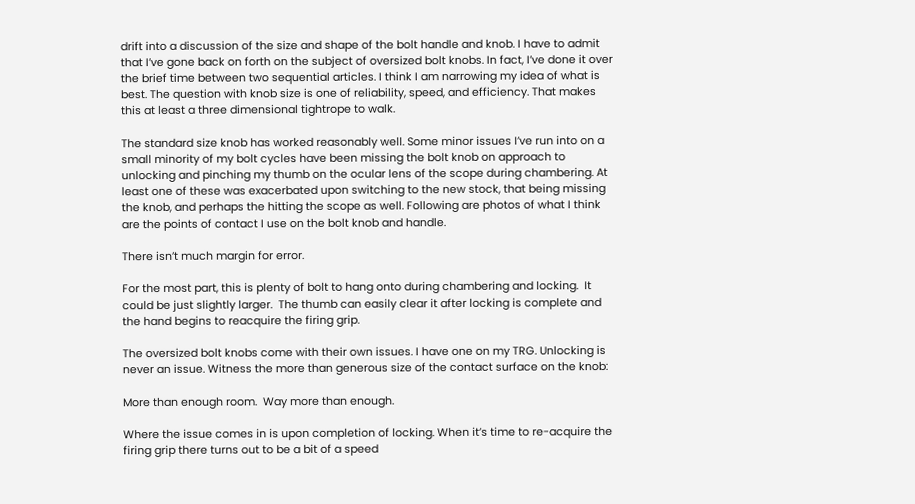drift into a discussion of the size and shape of the bolt handle and knob. I have to admit that I’ve gone back on forth on the subject of oversized bolt knobs. In fact, I’ve done it over the brief time between two sequential articles. I think I am narrowing my idea of what is best. The question with knob size is one of reliability, speed, and efficiency. That makes this at least a three dimensional tightrope to walk.

The standard size knob has worked reasonably well. Some minor issues I’ve run into on a small minority of my bolt cycles have been missing the bolt knob on approach to unlocking and pinching my thumb on the ocular lens of the scope during chambering. At least one of these was exacerbated upon switching to the new stock, that being missing the knob, and perhaps the hitting the scope as well. Following are photos of what I think are the points of contact I use on the bolt knob and handle.

There isn’t much margin for error.

For the most part, this is plenty of bolt to hang onto during chambering and locking.  It could be just slightly larger.  The thumb can easily clear it after locking is complete and the hand begins to reacquire the firing grip.

The oversized bolt knobs come with their own issues. I have one on my TRG. Unlocking is never an issue. Witness the more than generous size of the contact surface on the knob:

More than enough room.  Way more than enough.

Where the issue comes in is upon completion of locking. When it’s time to re-acquire the firing grip there turns out to be a bit of a speed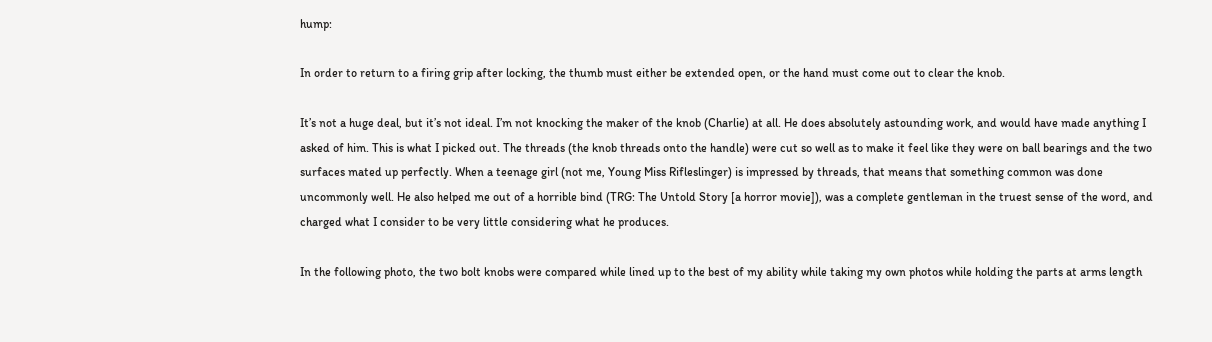hump:

In order to return to a firing grip after locking, the thumb must either be extended open, or the hand must come out to clear the knob.

It’s not a huge deal, but it’s not ideal. I’m not knocking the maker of the knob (Charlie) at all. He does absolutely astounding work, and would have made anything I asked of him. This is what I picked out. The threads (the knob threads onto the handle) were cut so well as to make it feel like they were on ball bearings and the two surfaces mated up perfectly. When a teenage girl (not me, Young Miss Rifleslinger) is impressed by threads, that means that something common was done uncommonly well. He also helped me out of a horrible bind (TRG: The Untold Story [a horror movie]), was a complete gentleman in the truest sense of the word, and charged what I consider to be very little considering what he produces.

In the following photo, the two bolt knobs were compared while lined up to the best of my ability while taking my own photos while holding the parts at arms length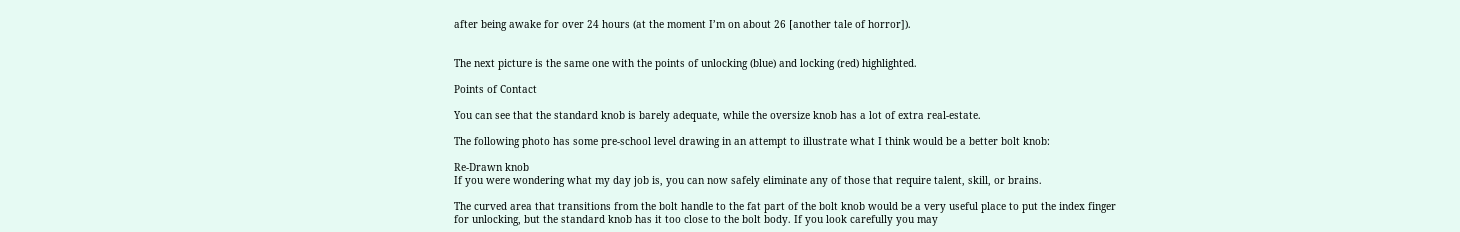after being awake for over 24 hours (at the moment I’m on about 26 [another tale of horror]).


The next picture is the same one with the points of unlocking (blue) and locking (red) highlighted.

Points of Contact

You can see that the standard knob is barely adequate, while the oversize knob has a lot of extra real-estate.

The following photo has some pre-school level drawing in an attempt to illustrate what I think would be a better bolt knob:

Re-Drawn knob
If you were wondering what my day job is, you can now safely eliminate any of those that require talent, skill, or brains.

The curved area that transitions from the bolt handle to the fat part of the bolt knob would be a very useful place to put the index finger for unlocking, but the standard knob has it too close to the bolt body. If you look carefully you may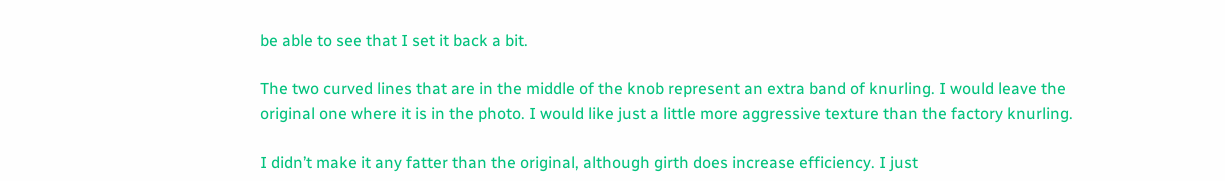be able to see that I set it back a bit.

The two curved lines that are in the middle of the knob represent an extra band of knurling. I would leave the original one where it is in the photo. I would like just a little more aggressive texture than the factory knurling.

I didn’t make it any fatter than the original, although girth does increase efficiency. I just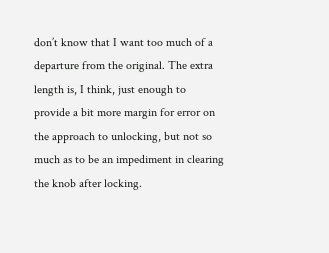don’t know that I want too much of a departure from the original. The extra length is, I think, just enough to provide a bit more margin for error on the approach to unlocking, but not so much as to be an impediment in clearing the knob after locking.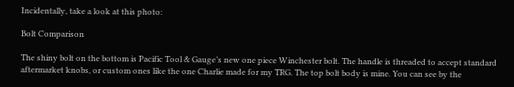Incidentally, take a look at this photo:

Bolt Comparison

The shiny bolt on the bottom is Pacific Tool & Gauge’s new one piece Winchester bolt. The handle is threaded to accept standard aftermarket knobs, or custom ones like the one Charlie made for my TRG. The top bolt body is mine. You can see by the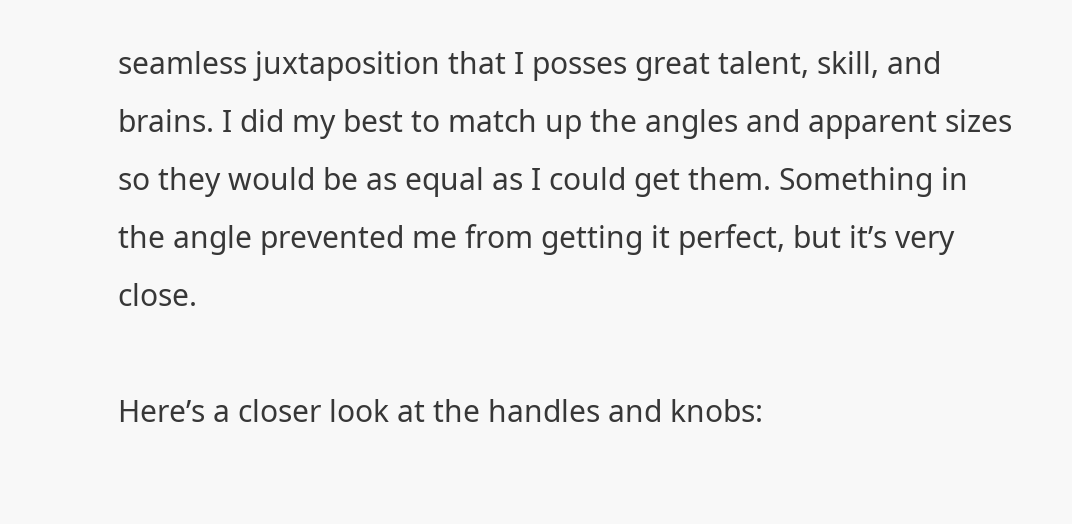seamless juxtaposition that I posses great talent, skill, and brains. I did my best to match up the angles and apparent sizes so they would be as equal as I could get them. Something in the angle prevented me from getting it perfect, but it’s very close.

Here’s a closer look at the handles and knobs: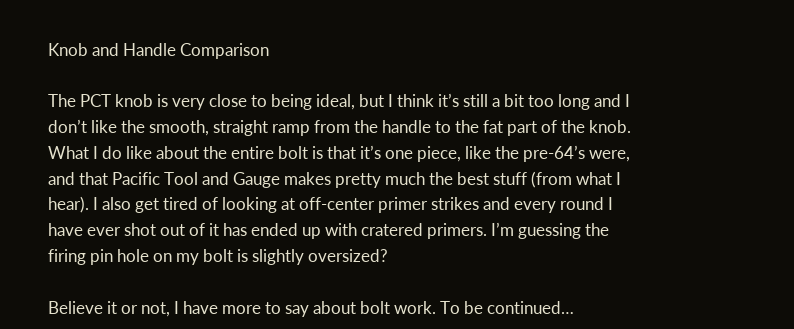Knob and Handle Comparison

The PCT knob is very close to being ideal, but I think it’s still a bit too long and I don’t like the smooth, straight ramp from the handle to the fat part of the knob. What I do like about the entire bolt is that it’s one piece, like the pre-64’s were, and that Pacific Tool and Gauge makes pretty much the best stuff (from what I hear). I also get tired of looking at off-center primer strikes and every round I have ever shot out of it has ended up with cratered primers. I’m guessing the firing pin hole on my bolt is slightly oversized?

Believe it or not, I have more to say about bolt work. To be continued…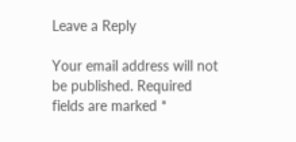Leave a Reply

Your email address will not be published. Required fields are marked *